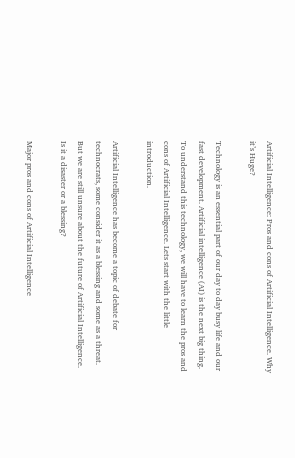Artificial Intelligence: Pros and cons of Artificial Intelligence. Why it’s Huge?

Technology is an essential part of our day to day busy life and our fast development. Artificial intelligence (AI) is the next big thing. To understand this technology, we will have to learn the pros and cons of Artificial Intelligence. Lets start with the little introduction.

Artificial Intelligence has become a topic of debate for technocrats, some consider it as a blessing and some as a threat. But we are still unsure about the future of Artificial Intelligence. Is it a disaster or a blessing?

Major pros and cons of Artificial Intelligence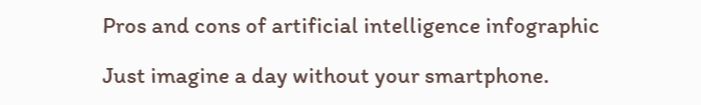Pros and cons of artificial intelligence infographic

Just imagine a day without your smartphone.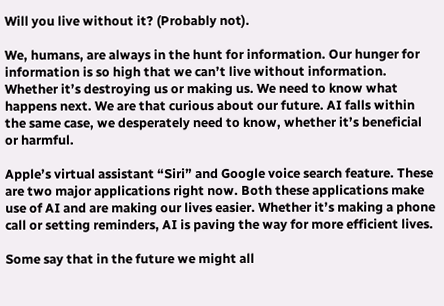Will you live without it? (Probably not).

We, humans, are always in the hunt for information. Our hunger for information is so high that we can’t live without information. Whether it’s destroying us or making us. We need to know what happens next. We are that curious about our future. AI falls within the same case, we desperately need to know, whether it’s beneficial or harmful.

Apple’s virtual assistant “Siri” and Google voice search feature. These are two major applications right now. Both these applications make use of AI and are making our lives easier. Whether it’s making a phone call or setting reminders, AI is paving the way for more efficient lives.

Some say that in the future we might all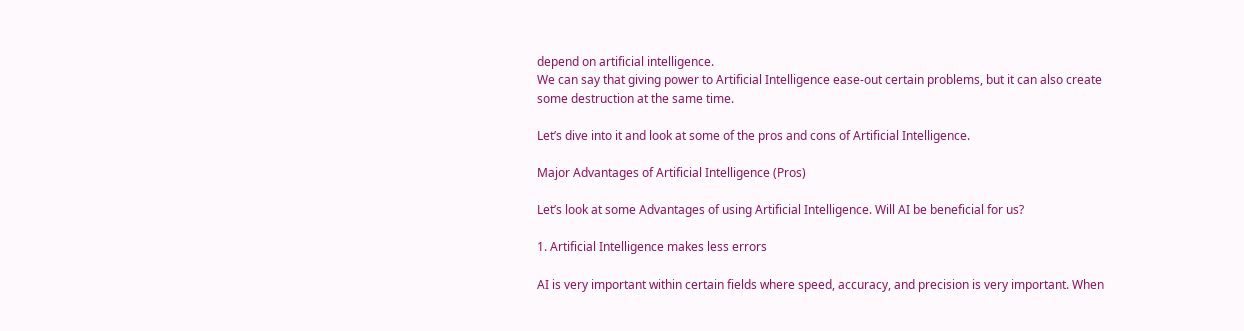depend on artificial intelligence.
We can say that giving power to Artificial Intelligence ease-out certain problems, but it can also create some destruction at the same time.

Let’s dive into it and look at some of the pros and cons of Artificial Intelligence.

Major Advantages of Artificial Intelligence (Pros)

Let’s look at some Advantages of using Artificial Intelligence. Will AI be beneficial for us?

1. Artificial Intelligence makes less errors

AI is very important within certain fields where speed, accuracy, and precision is very important. When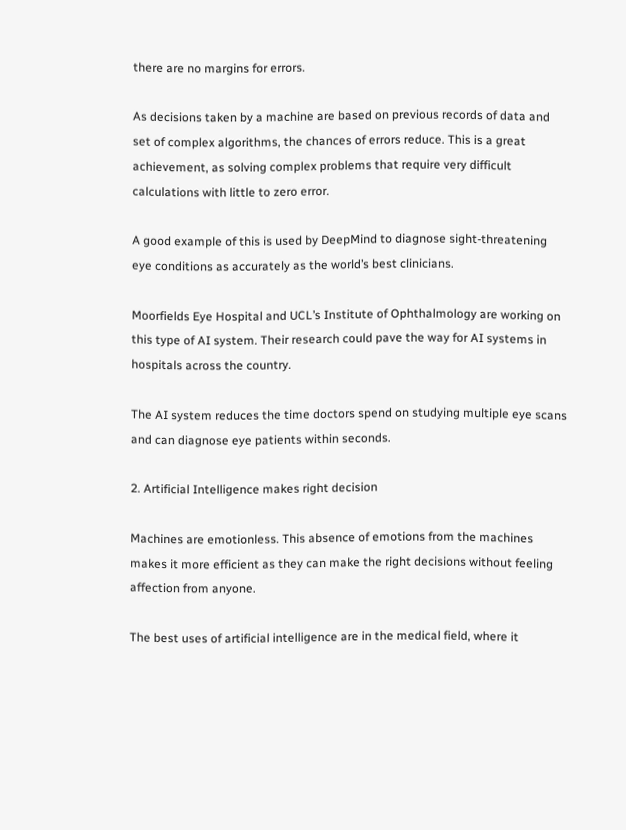there are no margins for errors.

As decisions taken by a machine are based on previous records of data and set of complex algorithms, the chances of errors reduce. This is a great achievement, as solving complex problems that require very difficult calculations with little to zero error.

A good example of this is used by DeepMind to diagnose sight-threatening eye conditions as accurately as the world’s best clinicians.

Moorfields Eye Hospital and UCL’s Institute of Ophthalmology are working on this type of AI system. Their research could pave the way for AI systems in hospitals across the country.

The AI system reduces the time doctors spend on studying multiple eye scans and can diagnose eye patients within seconds.

2. Artificial Intelligence makes right decision

Machines are emotionless. This absence of emotions from the machines makes it more efficient as they can make the right decisions without feeling affection from anyone.

The best uses of artificial intelligence are in the medical field, where it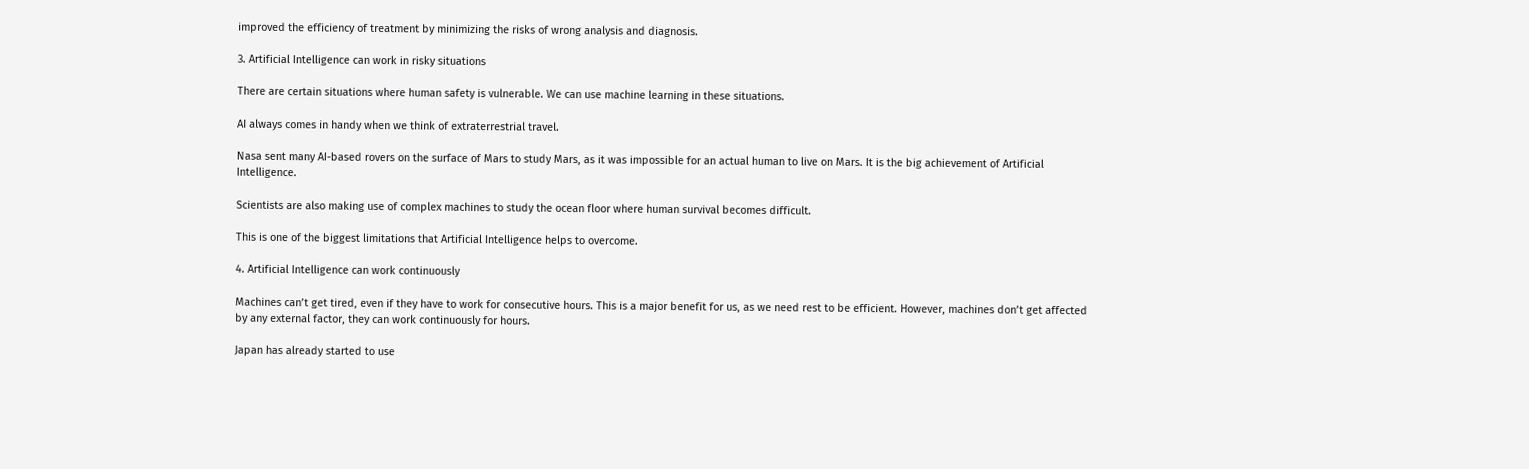improved the efficiency of treatment by minimizing the risks of wrong analysis and diagnosis.

3. Artificial Intelligence can work in risky situations

There are certain situations where human safety is vulnerable. We can use machine learning in these situations.

AI always comes in handy when we think of extraterrestrial travel.

Nasa sent many AI-based rovers on the surface of Mars to study Mars, as it was impossible for an actual human to live on Mars. It is the big achievement of Artificial Intelligence.

Scientists are also making use of complex machines to study the ocean floor where human survival becomes difficult.

This is one of the biggest limitations that Artificial Intelligence helps to overcome.

4. Artificial Intelligence can work continuously

Machines can’t get tired, even if they have to work for consecutive hours. This is a major benefit for us, as we need rest to be efficient. However, machines don’t get affected by any external factor, they can work continuously for hours.

Japan has already started to use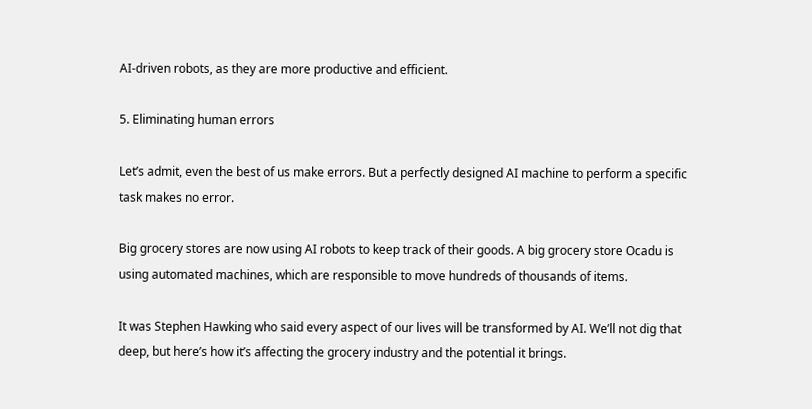AI-driven robots, as they are more productive and efficient.

5. Eliminating human errors

Let’s admit, even the best of us make errors. But a perfectly designed AI machine to perform a specific task makes no error.

Big grocery stores are now using AI robots to keep track of their goods. A big grocery store Ocadu is using automated machines, which are responsible to move hundreds of thousands of items.

It was Stephen Hawking who said every aspect of our lives will be transformed by AI. We’ll not dig that deep, but here’s how it’s affecting the grocery industry and the potential it brings.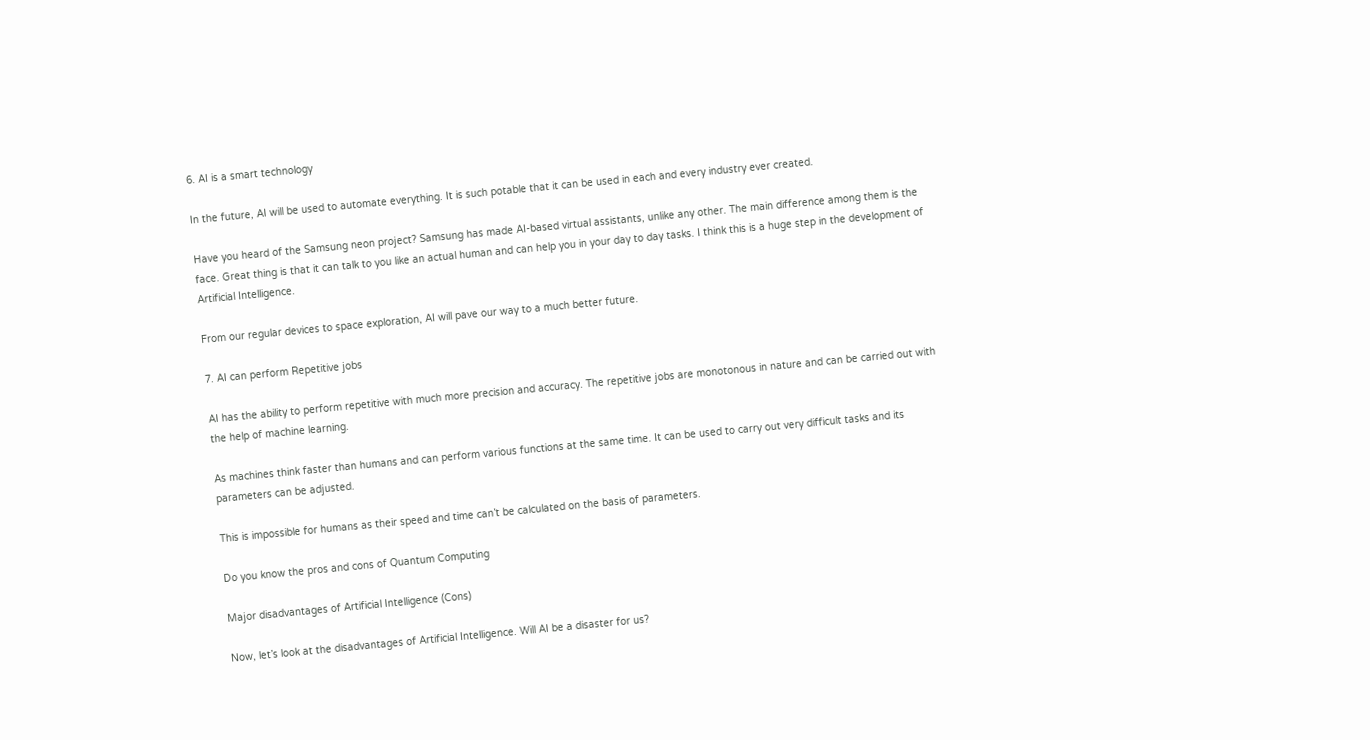6. AI is a smart technology

In the future, AI will be used to automate everything. It is such potable that it can be used in each and every industry ever created.

Have you heard of the Samsung neon project? Samsung has made AI-based virtual assistants, unlike any other. The main difference among them is the face. Great thing is that it can talk to you like an actual human and can help you in your day to day tasks. I think this is a huge step in the development of Artificial Intelligence.

From our regular devices to space exploration, AI will pave our way to a much better future.

7. AI can perform Repetitive jobs

AI has the ability to perform repetitive with much more precision and accuracy. The repetitive jobs are monotonous in nature and can be carried out with the help of machine learning.

As machines think faster than humans and can perform various functions at the same time. It can be used to carry out very difficult tasks and its parameters can be adjusted.

This is impossible for humans as their speed and time can’t be calculated on the basis of parameters.

Do you know the pros and cons of Quantum Computing

Major disadvantages of Artificial Intelligence (Cons)

Now, let’s look at the disadvantages of Artificial Intelligence. Will AI be a disaster for us?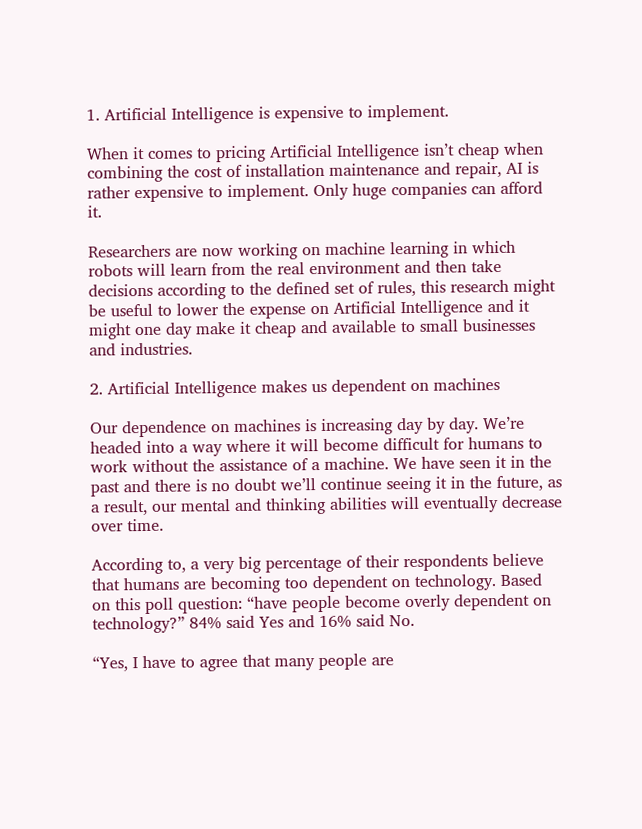1. Artificial Intelligence is expensive to implement.

When it comes to pricing Artificial Intelligence isn’t cheap when combining the cost of installation maintenance and repair, AI is rather expensive to implement. Only huge companies can afford it.

Researchers are now working on machine learning in which robots will learn from the real environment and then take decisions according to the defined set of rules, this research might be useful to lower the expense on Artificial Intelligence and it might one day make it cheap and available to small businesses and industries.

2. Artificial Intelligence makes us dependent on machines

Our dependence on machines is increasing day by day. We’re headed into a way where it will become difficult for humans to work without the assistance of a machine. We have seen it in the past and there is no doubt we’ll continue seeing it in the future, as a result, our mental and thinking abilities will eventually decrease over time.

According to, a very big percentage of their respondents believe that humans are becoming too dependent on technology. Based on this poll question: “have people become overly dependent on technology?” 84% said Yes and 16% said No.

“Yes, I have to agree that many people are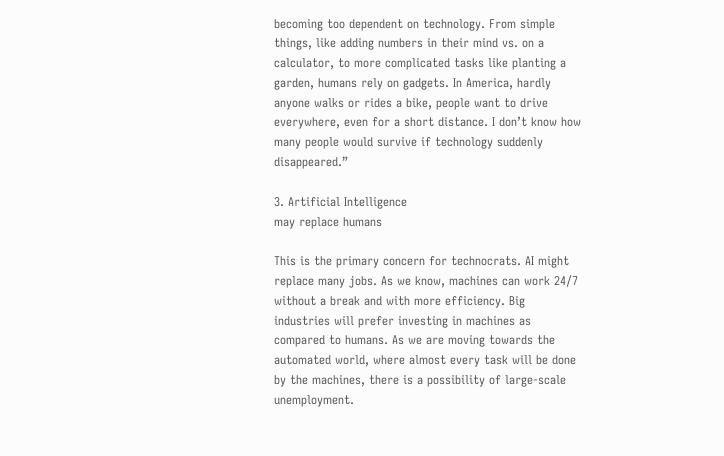becoming too dependent on technology. From simple things, like adding numbers in their mind vs. on a calculator, to more complicated tasks like planting a garden, humans rely on gadgets. In America, hardly anyone walks or rides a bike, people want to drive everywhere, even for a short distance. I don’t know how many people would survive if technology suddenly disappeared.”

3. Artificial Intelligence
may replace humans

This is the primary concern for technocrats. AI might replace many jobs. As we know, machines can work 24/7 without a break and with more efficiency. Big industries will prefer investing in machines as compared to humans. As we are moving towards the automated world, where almost every task will be done by the machines, there is a possibility of large-scale unemployment.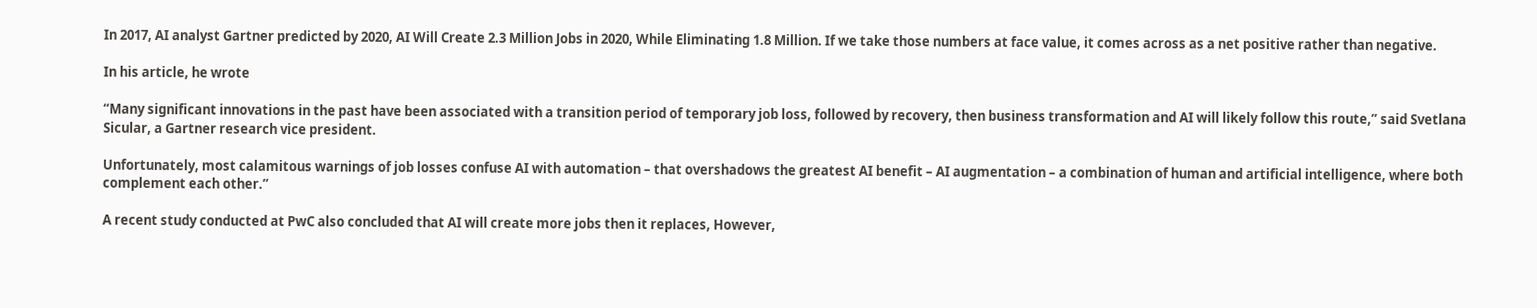In 2017, AI analyst Gartner predicted by 2020, AI Will Create 2.3 Million Jobs in 2020, While Eliminating 1.8 Million. If we take those numbers at face value, it comes across as a net positive rather than negative.

In his article, he wrote

“Many significant innovations in the past have been associated with a transition period of temporary job loss, followed by recovery, then business transformation and AI will likely follow this route,” said Svetlana Sicular, a Gartner research vice president.

Unfortunately, most calamitous warnings of job losses confuse AI with automation – that overshadows the greatest AI benefit – AI augmentation – a combination of human and artificial intelligence, where both complement each other.”

A recent study conducted at PwC also concluded that AI will create more jobs then it replaces, However,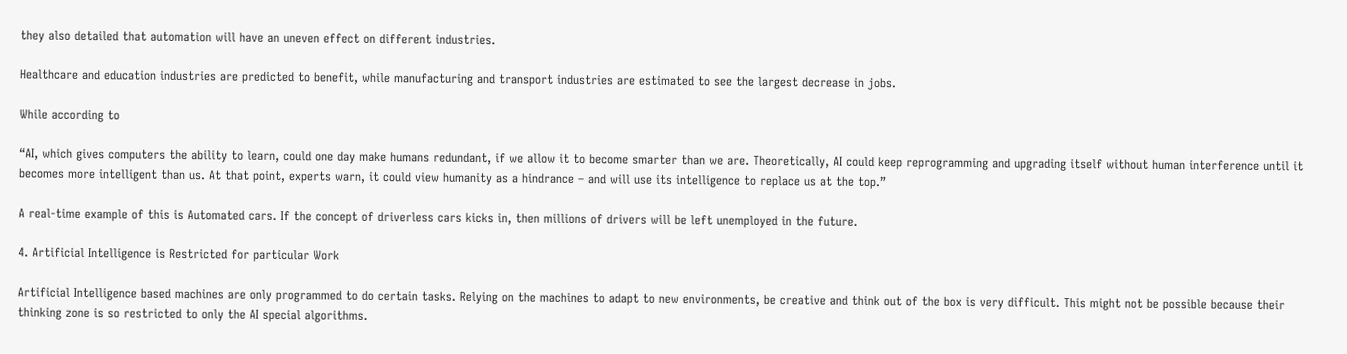they also detailed that automation will have an uneven effect on different industries.

Healthcare and education industries are predicted to benefit, while manufacturing and transport industries are estimated to see the largest decrease in jobs.

While according to

“AI, which gives computers the ability to learn, could one day make humans redundant, if we allow it to become smarter than we are. Theoretically, AI could keep reprogramming and upgrading itself without human interference until it becomes more intelligent than us. At that point, experts warn, it could view humanity as a hindrance – and will use its intelligence to replace us at the top.”

A real-time example of this is Automated cars. If the concept of driverless cars kicks in, then millions of drivers will be left unemployed in the future.

4. Artificial Intelligence is Restricted for particular Work

Artificial Intelligence based machines are only programmed to do certain tasks. Relying on the machines to adapt to new environments, be creative and think out of the box is very difficult. This might not be possible because their thinking zone is so restricted to only the AI special algorithms.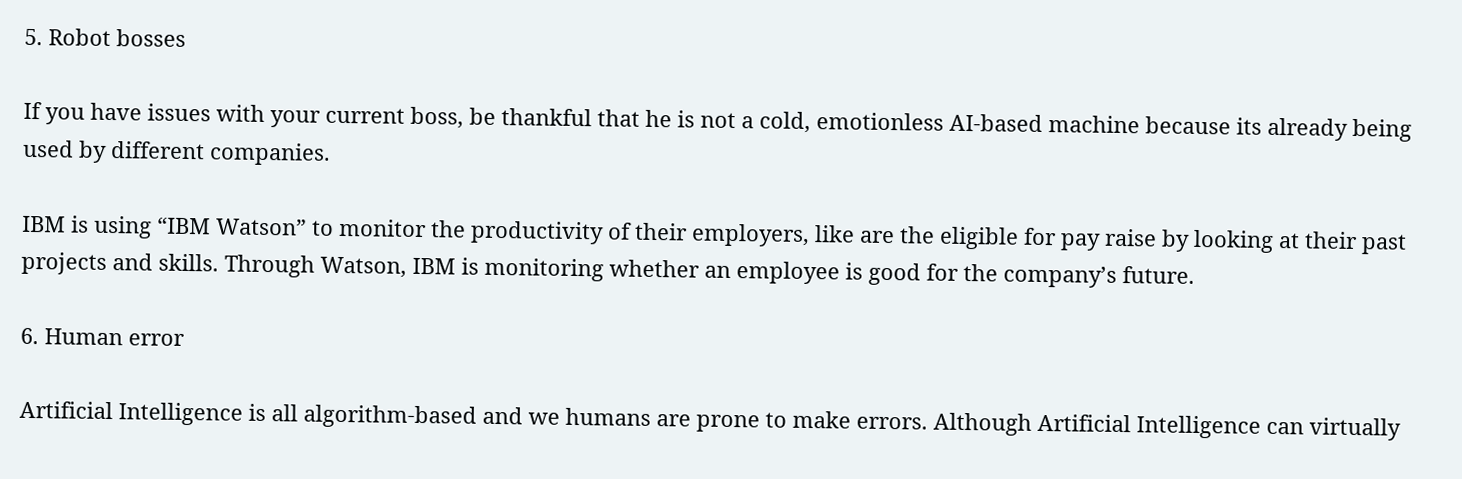5. Robot bosses

If you have issues with your current boss, be thankful that he is not a cold, emotionless AI-based machine because its already being used by different companies.

IBM is using “IBM Watson” to monitor the productivity of their employers, like are the eligible for pay raise by looking at their past projects and skills. Through Watson, IBM is monitoring whether an employee is good for the company’s future.

6. Human error

Artificial Intelligence is all algorithm-based and we humans are prone to make errors. Although Artificial Intelligence can virtually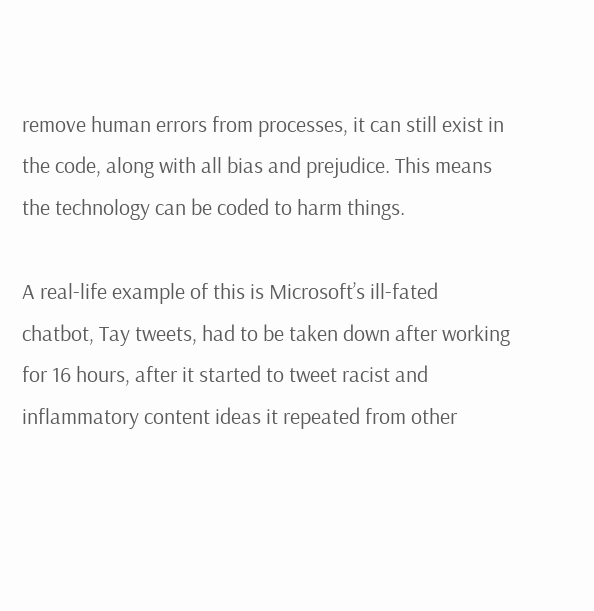remove human errors from processes, it can still exist in the code, along with all bias and prejudice. This means the technology can be coded to harm things.

A real-life example of this is Microsoft’s ill-fated chatbot, Tay tweets, had to be taken down after working for 16 hours, after it started to tweet racist and inflammatory content ideas it repeated from other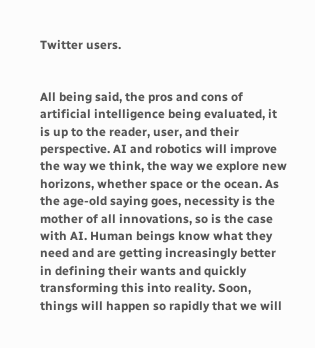Twitter users.


All being said, the pros and cons of artificial intelligence being evaluated, it is up to the reader, user, and their perspective. AI and robotics will improve the way we think, the way we explore new horizons, whether space or the ocean. As the age-old saying goes, necessity is the mother of all innovations, so is the case with AI. Human beings know what they need and are getting increasingly better in defining their wants and quickly transforming this into reality. Soon, things will happen so rapidly that we will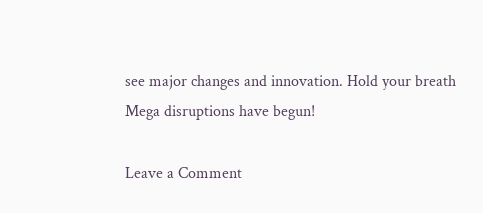see major changes and innovation. Hold your breath Mega disruptions have begun!

Leave a Comment